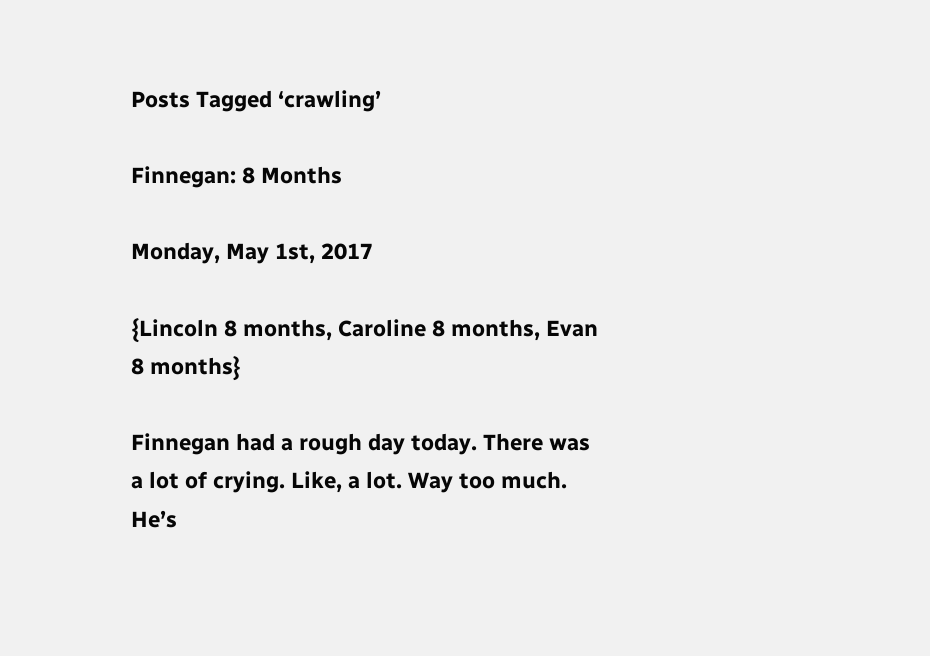Posts Tagged ‘crawling’

Finnegan: 8 Months

Monday, May 1st, 2017

{Lincoln 8 months, Caroline 8 months, Evan 8 months}

Finnegan had a rough day today. There was a lot of crying. Like, a lot. Way too much. He’s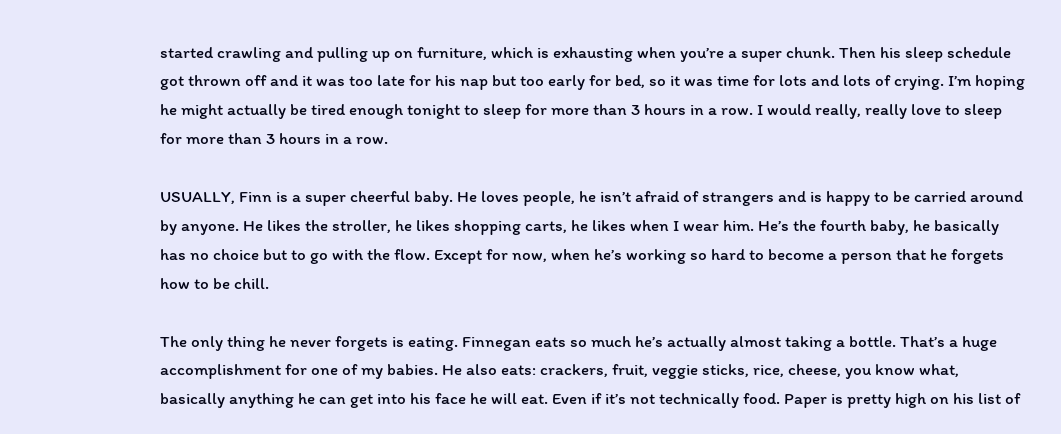started crawling and pulling up on furniture, which is exhausting when you’re a super chunk. Then his sleep schedule got thrown off and it was too late for his nap but too early for bed, so it was time for lots and lots of crying. I’m hoping he might actually be tired enough tonight to sleep for more than 3 hours in a row. I would really, really love to sleep for more than 3 hours in a row.

USUALLY, Finn is a super cheerful baby. He loves people, he isn’t afraid of strangers and is happy to be carried around by anyone. He likes the stroller, he likes shopping carts, he likes when I wear him. He’s the fourth baby, he basically has no choice but to go with the flow. Except for now, when he’s working so hard to become a person that he forgets how to be chill.

The only thing he never forgets is eating. Finnegan eats so much he’s actually almost taking a bottle. That’s a huge accomplishment for one of my babies. He also eats: crackers, fruit, veggie sticks, rice, cheese, you know what, basically anything he can get into his face he will eat. Even if it’s not technically food. Paper is pretty high on his list of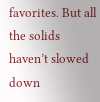favorites. But all the solids haven’t slowed down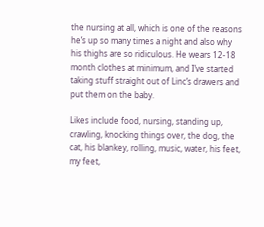the nursing at all, which is one of the reasons he’s up so many times a night and also why his thighs are so ridiculous. He wears 12-18 month clothes at minimum, and I’ve started taking stuff straight out of Linc’s drawers and put them on the baby.

Likes include food, nursing, standing up, crawling, knocking things over, the dog, the cat, his blankey, rolling, music, water, his feet, my feet,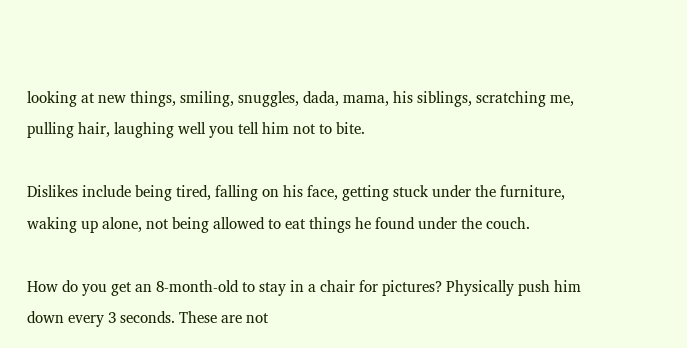looking at new things, smiling, snuggles, dada, mama, his siblings, scratching me, pulling hair, laughing well you tell him not to bite.

Dislikes include being tired, falling on his face, getting stuck under the furniture, waking up alone, not being allowed to eat things he found under the couch.

How do you get an 8-month-old to stay in a chair for pictures? Physically push him down every 3 seconds. These are not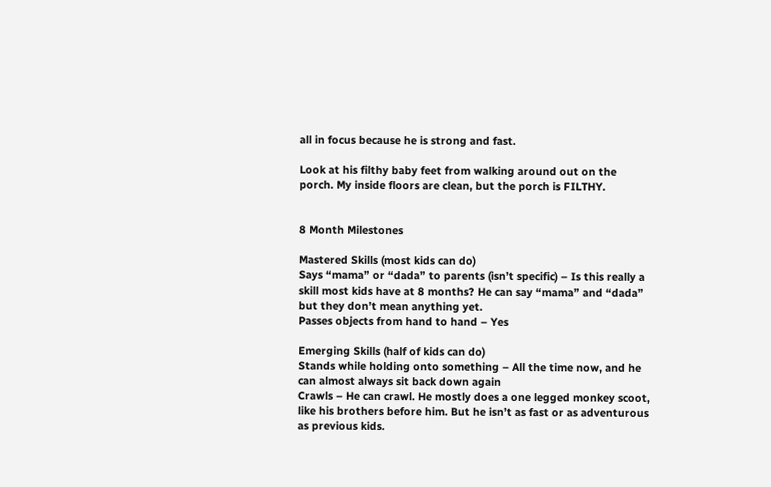all in focus because he is strong and fast.

Look at his filthy baby feet from walking around out on the porch. My inside floors are clean, but the porch is FILTHY.


8 Month Milestones

Mastered Skills (most kids can do)
Says “mama” or “dada” to parents (isn’t specific) – Is this really a skill most kids have at 8 months? He can say “mama” and “dada” but they don’t mean anything yet.
Passes objects from hand to hand – Yes

Emerging Skills (half of kids can do)
Stands while holding onto something – All the time now, and he can almost always sit back down again
Crawls – He can crawl. He mostly does a one legged monkey scoot, like his brothers before him. But he isn’t as fast or as adventurous as previous kids.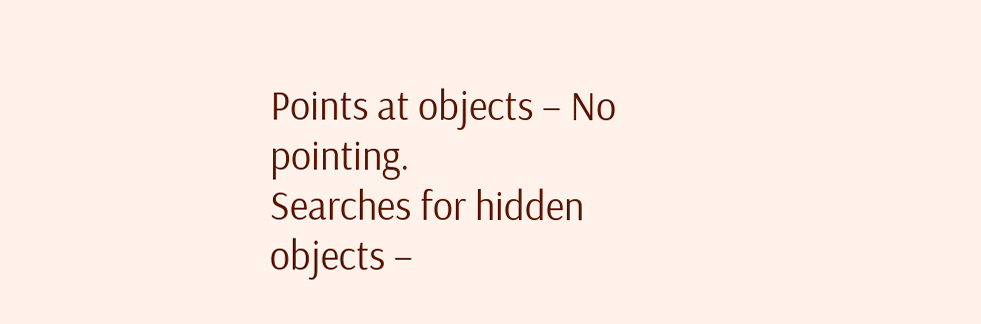Points at objects – No pointing.
Searches for hidden objects –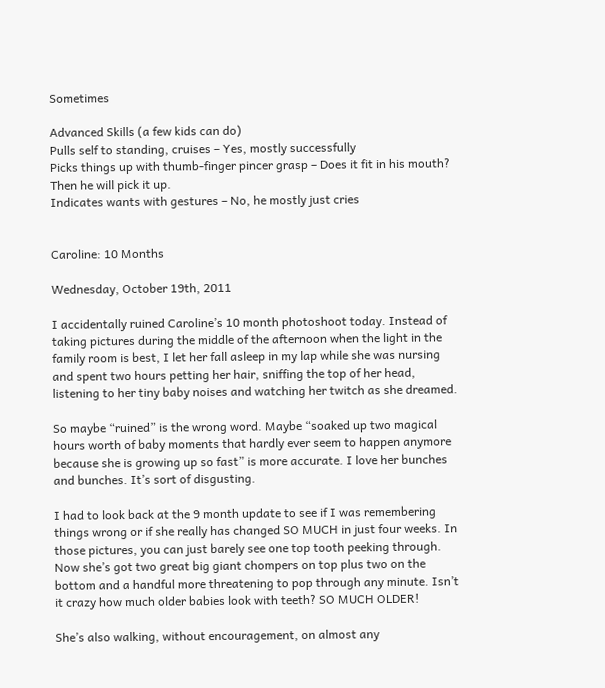Sometimes

Advanced Skills (a few kids can do)
Pulls self to standing, cruises – Yes, mostly successfully
Picks things up with thumb-finger pincer grasp – Does it fit in his mouth? Then he will pick it up.
Indicates wants with gestures – No, he mostly just cries


Caroline: 10 Months

Wednesday, October 19th, 2011

I accidentally ruined Caroline’s 10 month photoshoot today. Instead of taking pictures during the middle of the afternoon when the light in the family room is best, I let her fall asleep in my lap while she was nursing and spent two hours petting her hair, sniffing the top of her head, listening to her tiny baby noises and watching her twitch as she dreamed.

So maybe “ruined” is the wrong word. Maybe “soaked up two magical hours worth of baby moments that hardly ever seem to happen anymore because she is growing up so fast” is more accurate. I love her bunches and bunches. It’s sort of disgusting.

I had to look back at the 9 month update to see if I was remembering things wrong or if she really has changed SO MUCH in just four weeks. In those pictures, you can just barely see one top tooth peeking through. Now she’s got two great big giant chompers on top plus two on the bottom and a handful more threatening to pop through any minute. Isn’t it crazy how much older babies look with teeth? SO MUCH OLDER!

She’s also walking, without encouragement, on almost any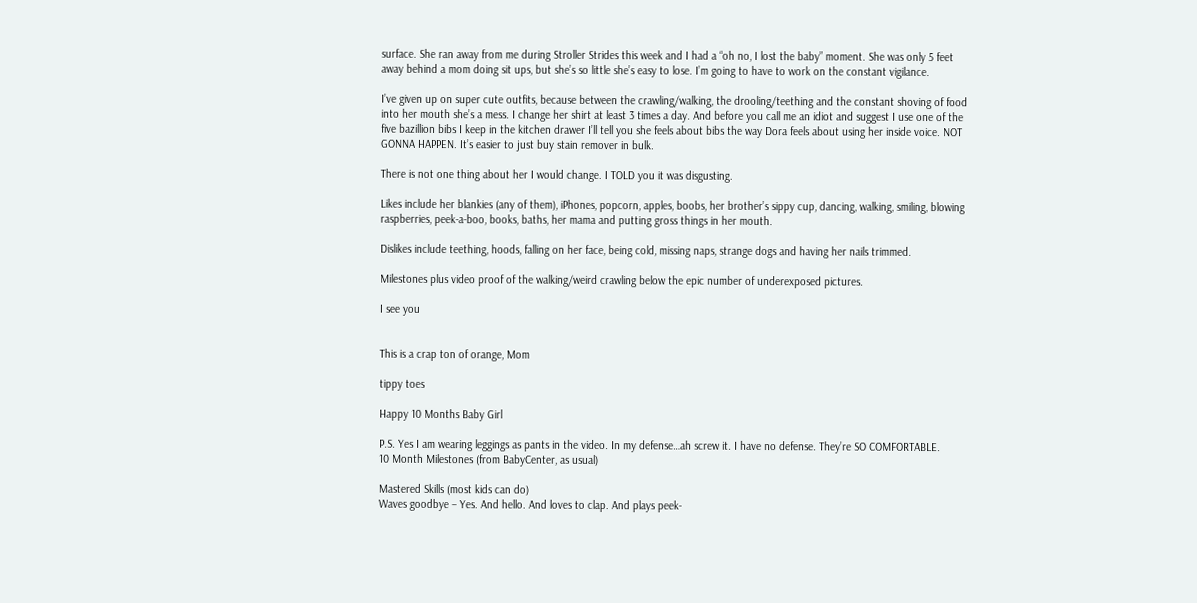surface. She ran away from me during Stroller Strides this week and I had a “oh no, I lost the baby” moment. She was only 5 feet away behind a mom doing sit ups, but she’s so little she’s easy to lose. I’m going to have to work on the constant vigilance.

I’ve given up on super cute outfits, because between the crawling/walking, the drooling/teething and the constant shoving of food into her mouth she’s a mess. I change her shirt at least 3 times a day. And before you call me an idiot and suggest I use one of the five bazillion bibs I keep in the kitchen drawer I’ll tell you she feels about bibs the way Dora feels about using her inside voice. NOT GONNA HAPPEN. It’s easier to just buy stain remover in bulk.

There is not one thing about her I would change. I TOLD you it was disgusting.

Likes include her blankies (any of them), iPhones, popcorn, apples, boobs, her brother’s sippy cup, dancing, walking, smiling, blowing raspberries, peek-a-boo, books, baths, her mama and putting gross things in her mouth.

Dislikes include teething, hoods, falling on her face, being cold, missing naps, strange dogs and having her nails trimmed.

Milestones plus video proof of the walking/weird crawling below the epic number of underexposed pictures.

I see you


This is a crap ton of orange, Mom

tippy toes

Happy 10 Months Baby Girl

P.S. Yes I am wearing leggings as pants in the video. In my defense…ah screw it. I have no defense. They’re SO COMFORTABLE.
10 Month Milestones (from BabyCenter, as usual)

Mastered Skills (most kids can do)
Waves goodbye – Yes. And hello. And loves to clap. And plays peek-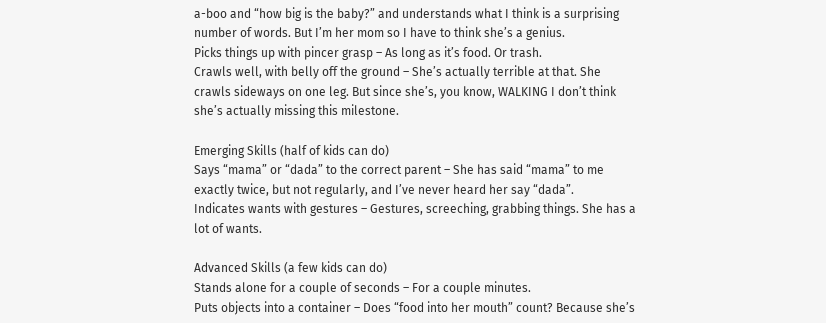a-boo and “how big is the baby?” and understands what I think is a surprising number of words. But I’m her mom so I have to think she’s a genius.
Picks things up with pincer grasp – As long as it’s food. Or trash.
Crawls well, with belly off the ground – She’s actually terrible at that. She crawls sideways on one leg. But since she’s, you know, WALKING I don’t think she’s actually missing this milestone.

Emerging Skills (half of kids can do)
Says “mama” or “dada” to the correct parent – She has said “mama” to me exactly twice, but not regularly, and I’ve never heard her say “dada”.
Indicates wants with gestures – Gestures, screeching, grabbing things. She has a lot of wants.

Advanced Skills (a few kids can do)
Stands alone for a couple of seconds – For a couple minutes.
Puts objects into a container – Does “food into her mouth” count? Because she’s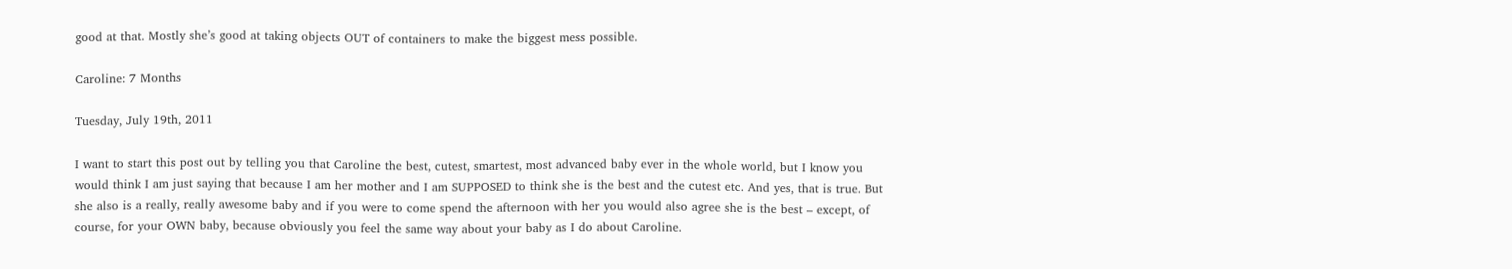good at that. Mostly she’s good at taking objects OUT of containers to make the biggest mess possible.

Caroline: 7 Months

Tuesday, July 19th, 2011

I want to start this post out by telling you that Caroline the best, cutest, smartest, most advanced baby ever in the whole world, but I know you would think I am just saying that because I am her mother and I am SUPPOSED to think she is the best and the cutest etc. And yes, that is true. But she also is a really, really awesome baby and if you were to come spend the afternoon with her you would also agree she is the best – except, of course, for your OWN baby, because obviously you feel the same way about your baby as I do about Caroline.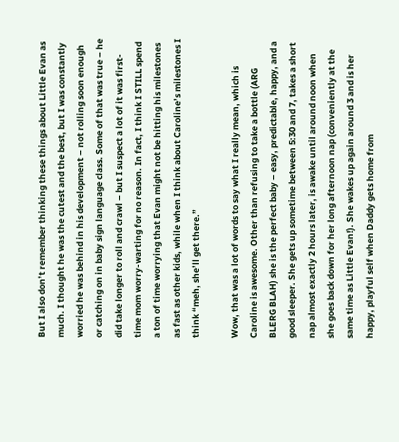But I also don’t remember thinking these things about Little Evan as much. I thought he was the cutest and the best, but I was constantly worried he was behind in his development – not rolling soon enough or catching on in baby sign language class. Some of that was true – he did take longer to roll and crawl – but I suspect a lot of it was first-time mom worry-warting for no reason. In fact, I think I STILL spend a ton of time worrying that Evan might not be hitting his milestones as fast as other kids, while when I think about Caroline’s milestones I think “meh, she’ll get there.”

Wow, that was a lot of words to say what I really mean, which is Caroline is awesome. Other than refusing to take a bottle (ARG BLERG BLAH) she is the perfect baby – easy, predictable, happy, and a good sleeper. She gets up sometime between 5:30 and 7, takes a short nap almost exactly 2 hours later, is awake until around noon when she goes back down for her long afternoon nap (conveniently at the same time as Little Evan!). She wakes up again around 3 and is her happy, playful self when Daddy gets home from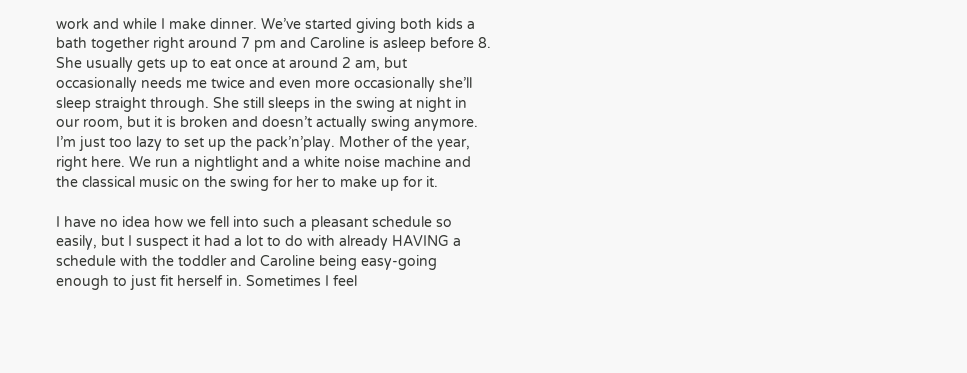work and while I make dinner. We’ve started giving both kids a bath together right around 7 pm and Caroline is asleep before 8. She usually gets up to eat once at around 2 am, but occasionally needs me twice and even more occasionally she’ll sleep straight through. She still sleeps in the swing at night in our room, but it is broken and doesn’t actually swing anymore. I’m just too lazy to set up the pack’n’play. Mother of the year, right here. We run a nightlight and a white noise machine and the classical music on the swing for her to make up for it.

I have no idea how we fell into such a pleasant schedule so easily, but I suspect it had a lot to do with already HAVING a schedule with the toddler and Caroline being easy-going enough to just fit herself in. Sometimes I feel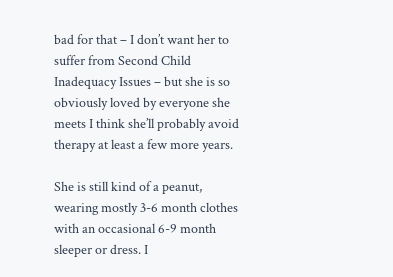bad for that – I don’t want her to suffer from Second Child Inadequacy Issues – but she is so obviously loved by everyone she meets I think she’ll probably avoid therapy at least a few more years.

She is still kind of a peanut, wearing mostly 3-6 month clothes with an occasional 6-9 month sleeper or dress. I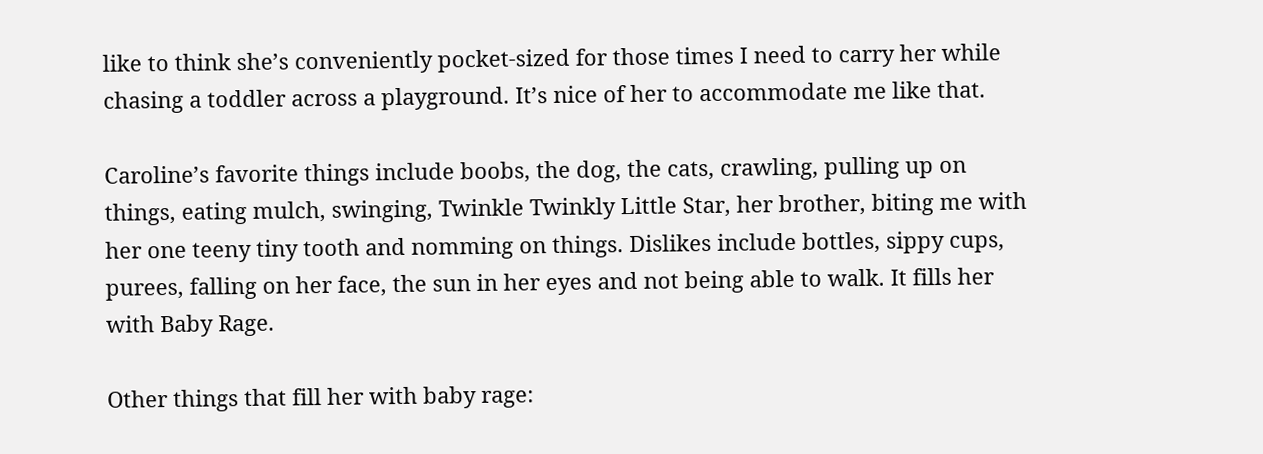like to think she’s conveniently pocket-sized for those times I need to carry her while chasing a toddler across a playground. It’s nice of her to accommodate me like that.

Caroline’s favorite things include boobs, the dog, the cats, crawling, pulling up on things, eating mulch, swinging, Twinkle Twinkly Little Star, her brother, biting me with her one teeny tiny tooth and nomming on things. Dislikes include bottles, sippy cups, purees, falling on her face, the sun in her eyes and not being able to walk. It fills her with Baby Rage.

Other things that fill her with baby rage: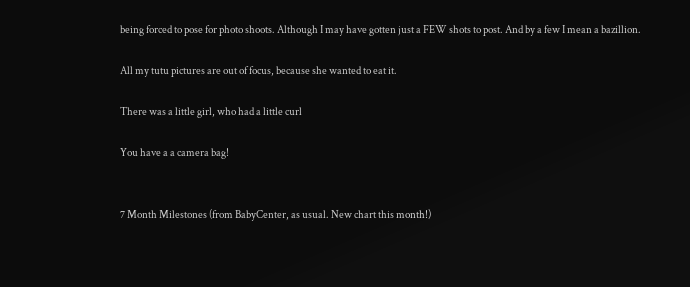being forced to pose for photo shoots. Although I may have gotten just a FEW shots to post. And by a few I mean a bazillion.

All my tutu pictures are out of focus, because she wanted to eat it.

There was a little girl, who had a little curl

You have a a camera bag!


7 Month Milestones (from BabyCenter, as usual. New chart this month!)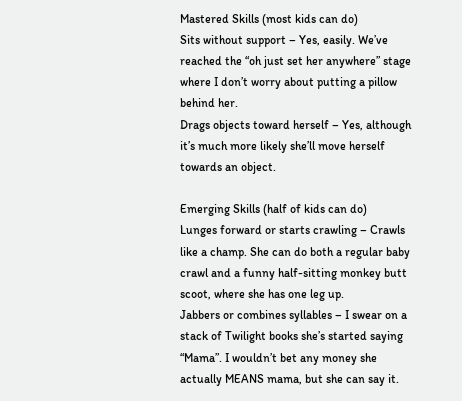Mastered Skills (most kids can do)
Sits without support – Yes, easily. We’ve reached the “oh just set her anywhere” stage where I don’t worry about putting a pillow behind her.
Drags objects toward herself – Yes, although it’s much more likely she’ll move herself towards an object.

Emerging Skills (half of kids can do)
Lunges forward or starts crawling – Crawls like a champ. She can do both a regular baby crawl and a funny half-sitting monkey butt scoot, where she has one leg up.
Jabbers or combines syllables – I swear on a stack of Twilight books she’s started saying “Mama”. I wouldn’t bet any money she actually MEANS mama, but she can say it.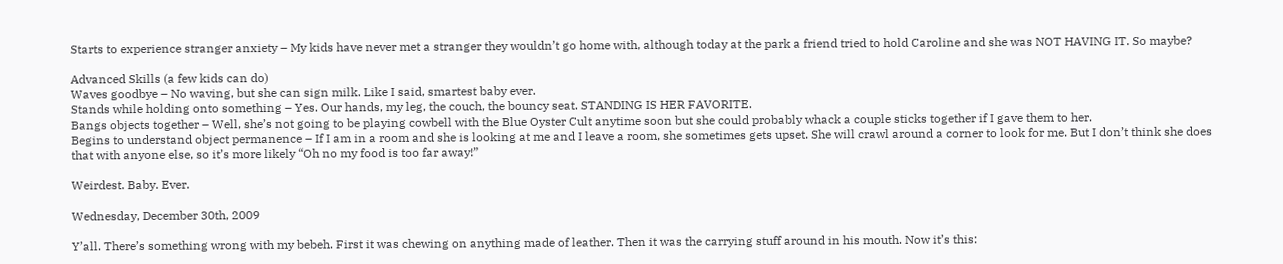Starts to experience stranger anxiety – My kids have never met a stranger they wouldn’t go home with, although today at the park a friend tried to hold Caroline and she was NOT HAVING IT. So maybe?

Advanced Skills (a few kids can do)
Waves goodbye – No waving, but she can sign milk. Like I said, smartest baby ever.
Stands while holding onto something – Yes. Our hands, my leg, the couch, the bouncy seat. STANDING IS HER FAVORITE.
Bangs objects together – Well, she’s not going to be playing cowbell with the Blue Oyster Cult anytime soon but she could probably whack a couple sticks together if I gave them to her.
Begins to understand object permanence – If I am in a room and she is looking at me and I leave a room, she sometimes gets upset. She will crawl around a corner to look for me. But I don’t think she does that with anyone else, so it’s more likely “Oh no my food is too far away!”

Weirdest. Baby. Ever.

Wednesday, December 30th, 2009

Y’all. There’s something wrong with my bebeh. First it was chewing on anything made of leather. Then it was the carrying stuff around in his mouth. Now it’s this: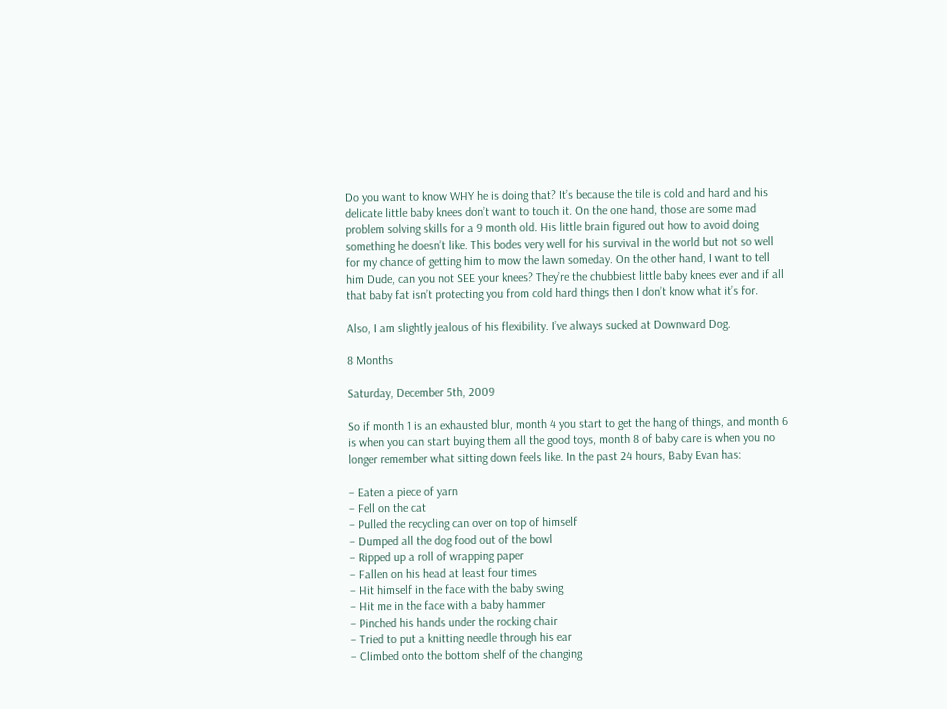Do you want to know WHY he is doing that? It’s because the tile is cold and hard and his delicate little baby knees don’t want to touch it. On the one hand, those are some mad problem solving skills for a 9 month old. His little brain figured out how to avoid doing something he doesn’t like. This bodes very well for his survival in the world but not so well for my chance of getting him to mow the lawn someday. On the other hand, I want to tell him Dude, can you not SEE your knees? They’re the chubbiest little baby knees ever and if all that baby fat isn’t protecting you from cold hard things then I don’t know what it’s for.

Also, I am slightly jealous of his flexibility. I’ve always sucked at Downward Dog.

8 Months

Saturday, December 5th, 2009

So if month 1 is an exhausted blur, month 4 you start to get the hang of things, and month 6 is when you can start buying them all the good toys, month 8 of baby care is when you no longer remember what sitting down feels like. In the past 24 hours, Baby Evan has:

– Eaten a piece of yarn
– Fell on the cat
– Pulled the recycling can over on top of himself
– Dumped all the dog food out of the bowl
– Ripped up a roll of wrapping paper
– Fallen on his head at least four times
– Hit himself in the face with the baby swing
– Hit me in the face with a baby hammer
– Pinched his hands under the rocking chair
– Tried to put a knitting needle through his ear
– Climbed onto the bottom shelf of the changing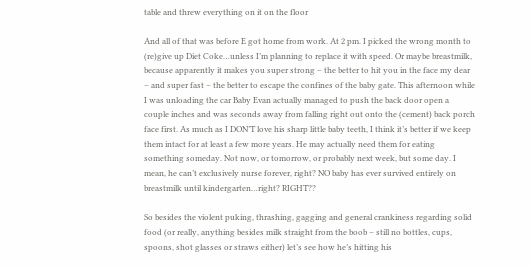table and threw everything on it on the floor

And all of that was before E got home from work. At 2 pm. I picked the wrong month to (re)give up Diet Coke…unless I’m planning to replace it with speed. Or maybe breastmilk, because apparently it makes you super strong – the better to hit you in the face my dear – and super fast – the better to escape the confines of the baby gate. This afternoon while I was unloading the car Baby Evan actually managed to push the back door open a couple inches and was seconds away from falling right out onto the (cement) back porch face first. As much as I DON’T love his sharp little baby teeth, I think it’s better if we keep them intact for at least a few more years. He may actually need them for eating something someday. Not now, or tomorrow, or probably next week, but some day. I mean, he can’t exclusively nurse forever, right? NO baby has ever survived entirely on breastmilk until kindergarten…right? RIGHT??

So besides the violent puking, thrashing, gagging and general crankiness regarding solid food (or really, anything besides milk straight from the boob – still no bottles, cups, spoons, shot glasses or straws either) let’s see how he’s hitting his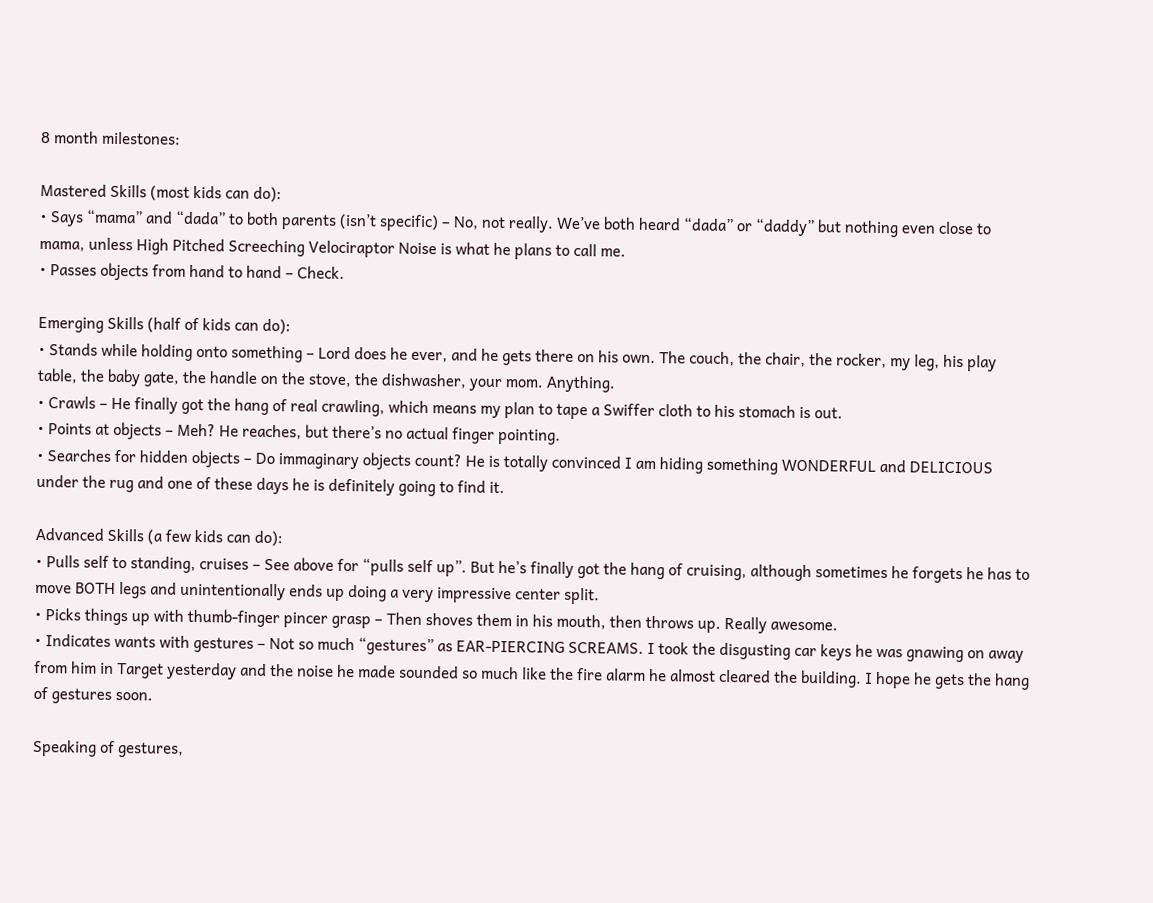8 month milestones:

Mastered Skills (most kids can do):
• Says “mama” and “dada” to both parents (isn’t specific) – No, not really. We’ve both heard “dada” or “daddy” but nothing even close to mama, unless High Pitched Screeching Velociraptor Noise is what he plans to call me.
• Passes objects from hand to hand – Check.

Emerging Skills (half of kids can do):
• Stands while holding onto something – Lord does he ever, and he gets there on his own. The couch, the chair, the rocker, my leg, his play table, the baby gate, the handle on the stove, the dishwasher, your mom. Anything.
• Crawls – He finally got the hang of real crawling, which means my plan to tape a Swiffer cloth to his stomach is out.
• Points at objects – Meh? He reaches, but there’s no actual finger pointing.
• Searches for hidden objects – Do immaginary objects count? He is totally convinced I am hiding something WONDERFUL and DELICIOUS under the rug and one of these days he is definitely going to find it.

Advanced Skills (a few kids can do):
• Pulls self to standing, cruises – See above for “pulls self up”. But he’s finally got the hang of cruising, although sometimes he forgets he has to move BOTH legs and unintentionally ends up doing a very impressive center split.
• Picks things up with thumb-finger pincer grasp – Then shoves them in his mouth, then throws up. Really awesome.
• Indicates wants with gestures – Not so much “gestures” as EAR-PIERCING SCREAMS. I took the disgusting car keys he was gnawing on away from him in Target yesterday and the noise he made sounded so much like the fire alarm he almost cleared the building. I hope he gets the hang of gestures soon.

Speaking of gestures,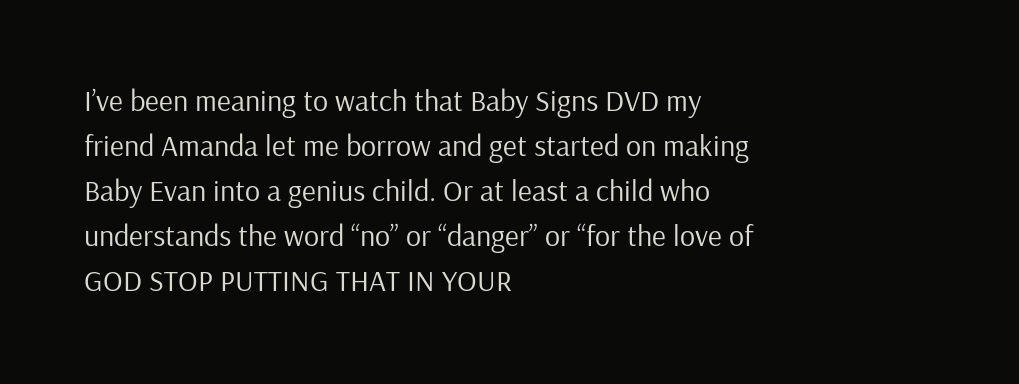I’ve been meaning to watch that Baby Signs DVD my friend Amanda let me borrow and get started on making Baby Evan into a genius child. Or at least a child who understands the word “no” or “danger” or “for the love of GOD STOP PUTTING THAT IN YOUR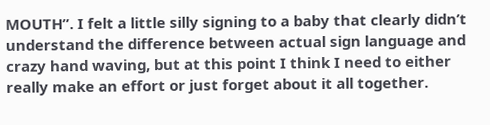MOUTH”. I felt a little silly signing to a baby that clearly didn’t understand the difference between actual sign language and crazy hand waving, but at this point I think I need to either really make an effort or just forget about it all together.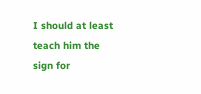I should at least teach him the sign for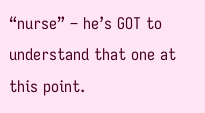“nurse” – he’s GOT to understand that one at this point.